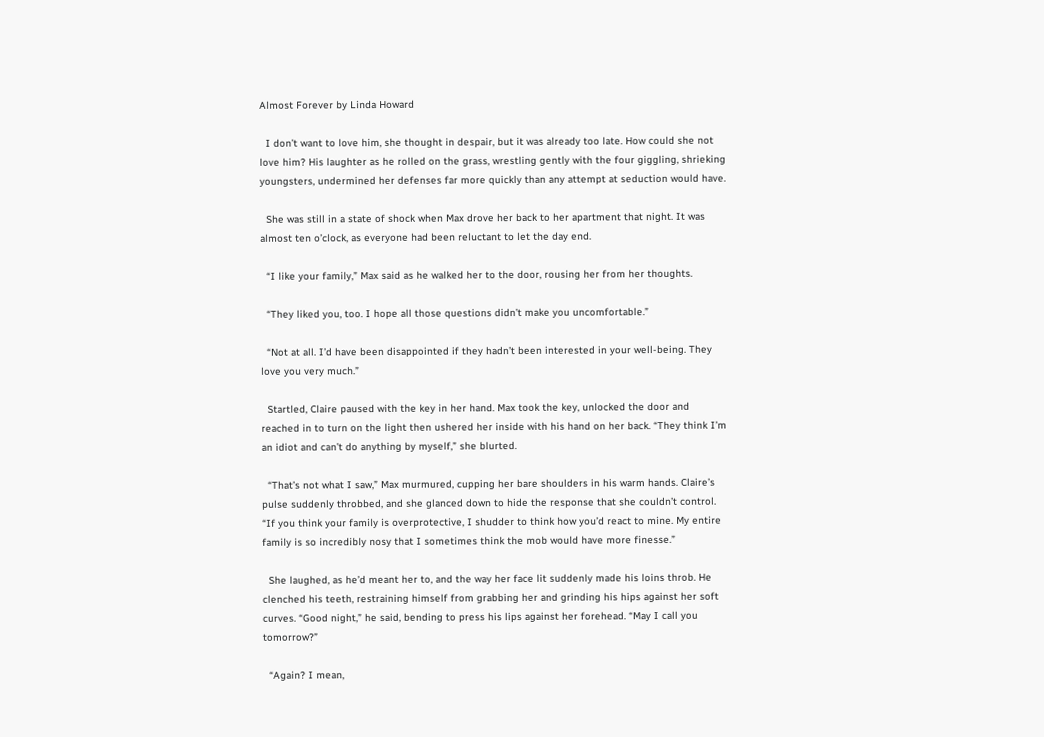Almost Forever by Linda Howard

  I don’t want to love him, she thought in despair, but it was already too late. How could she not love him? His laughter as he rolled on the grass, wrestling gently with the four giggling, shrieking youngsters, undermined her defenses far more quickly than any attempt at seduction would have.

  She was still in a state of shock when Max drove her back to her apartment that night. It was almost ten o’clock, as everyone had been reluctant to let the day end.

  “I like your family,” Max said as he walked her to the door, rousing her from her thoughts.

  “They liked you, too. I hope all those questions didn’t make you uncomfortable.”

  “Not at all. I’d have been disappointed if they hadn’t been interested in your well-being. They love you very much.”

  Startled, Claire paused with the key in her hand. Max took the key, unlocked the door and reached in to turn on the light then ushered her inside with his hand on her back. “They think I’m an idiot and can’t do anything by myself,” she blurted.

  “That’s not what I saw,” Max murmured, cupping her bare shoulders in his warm hands. Claire’s pulse suddenly throbbed, and she glanced down to hide the response that she couldn’t control. “If you think your family is overprotective, I shudder to think how you’d react to mine. My entire family is so incredibly nosy that I sometimes think the mob would have more finesse.”

  She laughed, as he’d meant her to, and the way her face lit suddenly made his loins throb. He clenched his teeth, restraining himself from grabbing her and grinding his hips against her soft curves. “Good night,” he said, bending to press his lips against her forehead. “May I call you tomorrow?”

  “Again? I mean,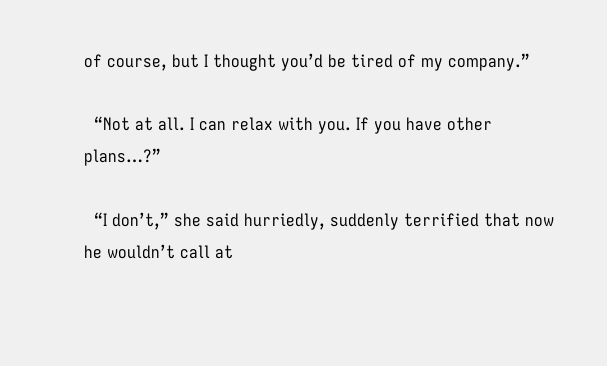of course, but I thought you’d be tired of my company.”

  “Not at all. I can relax with you. If you have other plans…?”

  “I don’t,” she said hurriedly, suddenly terrified that now he wouldn’t call at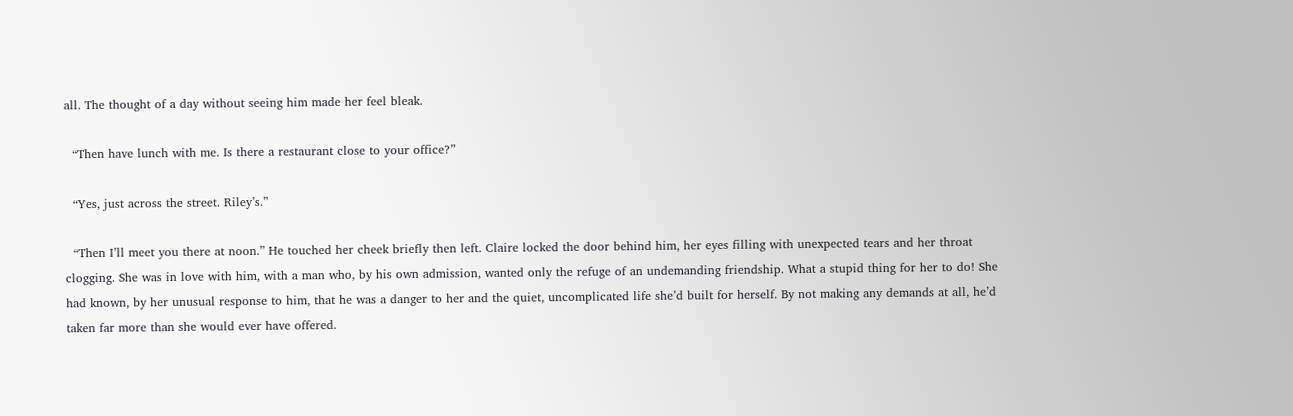all. The thought of a day without seeing him made her feel bleak.

  “Then have lunch with me. Is there a restaurant close to your office?”

  “Yes, just across the street. Riley’s.”

  “Then I’ll meet you there at noon.” He touched her cheek briefly then left. Claire locked the door behind him, her eyes filling with unexpected tears and her throat clogging. She was in love with him, with a man who, by his own admission, wanted only the refuge of an undemanding friendship. What a stupid thing for her to do! She had known, by her unusual response to him, that he was a danger to her and the quiet, uncomplicated life she’d built for herself. By not making any demands at all, he’d taken far more than she would ever have offered.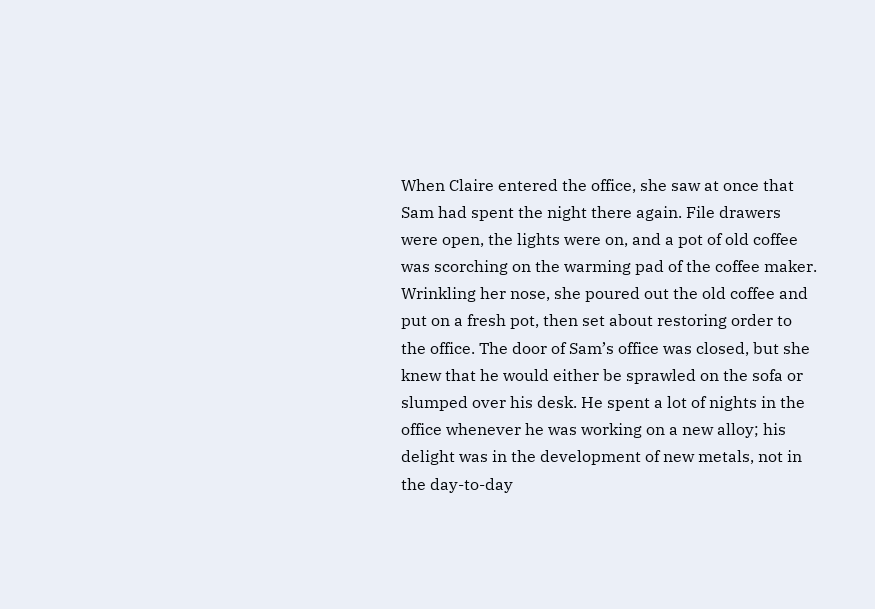When Claire entered the office, she saw at once that Sam had spent the night there again. File drawers were open, the lights were on, and a pot of old coffee was scorching on the warming pad of the coffee maker. Wrinkling her nose, she poured out the old coffee and put on a fresh pot, then set about restoring order to the office. The door of Sam’s office was closed, but she knew that he would either be sprawled on the sofa or slumped over his desk. He spent a lot of nights in the office whenever he was working on a new alloy; his delight was in the development of new metals, not in the day-to-day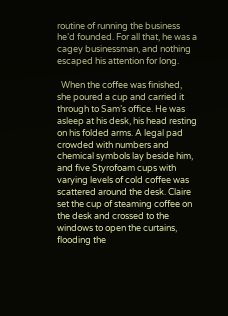routine of running the business he’d founded. For all that, he was a cagey businessman, and nothing escaped his attention for long.

  When the coffee was finished, she poured a cup and carried it through to Sam’s office. He was asleep at his desk, his head resting on his folded arms. A legal pad crowded with numbers and chemical symbols lay beside him, and five Styrofoam cups with varying levels of cold coffee was scattered around the desk. Claire set the cup of steaming coffee on the desk and crossed to the windows to open the curtains, flooding the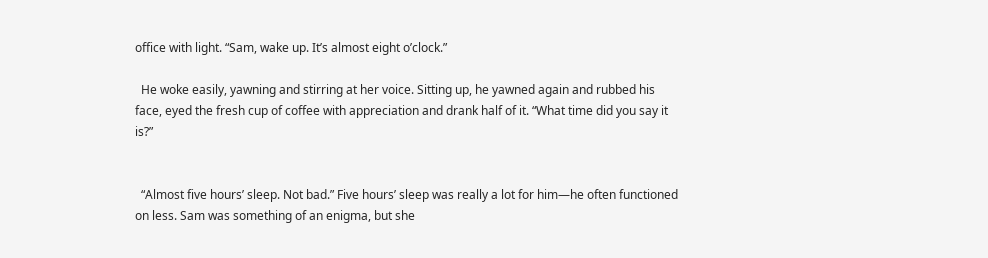office with light. “Sam, wake up. It’s almost eight o’clock.”

  He woke easily, yawning and stirring at her voice. Sitting up, he yawned again and rubbed his face, eyed the fresh cup of coffee with appreciation and drank half of it. “What time did you say it is?”


  “Almost five hours’ sleep. Not bad.” Five hours’ sleep was really a lot for him—he often functioned on less. Sam was something of an enigma, but she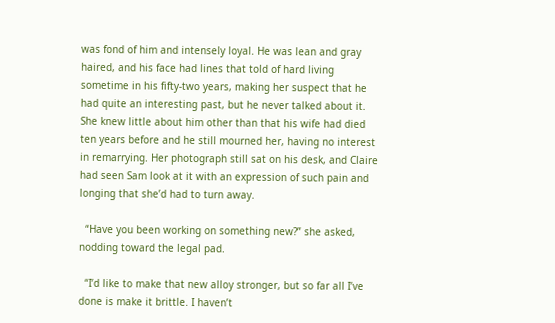was fond of him and intensely loyal. He was lean and gray haired, and his face had lines that told of hard living sometime in his fifty-two years, making her suspect that he had quite an interesting past, but he never talked about it. She knew little about him other than that his wife had died ten years before and he still mourned her, having no interest in remarrying. Her photograph still sat on his desk, and Claire had seen Sam look at it with an expression of such pain and longing that she’d had to turn away.

  “Have you been working on something new?” she asked, nodding toward the legal pad.

  “I’d like to make that new alloy stronger, but so far all I’ve done is make it brittle. I haven’t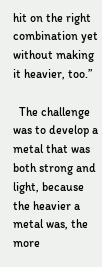hit on the right combination yet without making it heavier, too.”

  The challenge was to develop a metal that was both strong and light, because the heavier a metal was, the more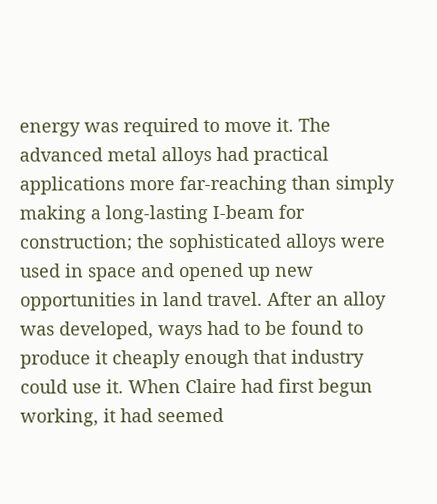energy was required to move it. The advanced metal alloys had practical applications more far-reaching than simply making a long-lasting I-beam for construction; the sophisticated alloys were used in space and opened up new opportunities in land travel. After an alloy was developed, ways had to be found to produce it cheaply enough that industry could use it. When Claire had first begun working, it had seemed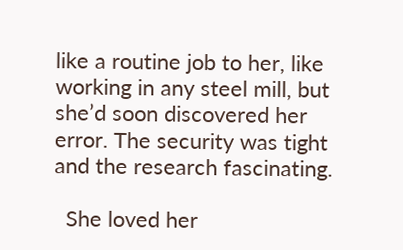like a routine job to her, like working in any steel mill, but she’d soon discovered her error. The security was tight and the research fascinating.

  She loved her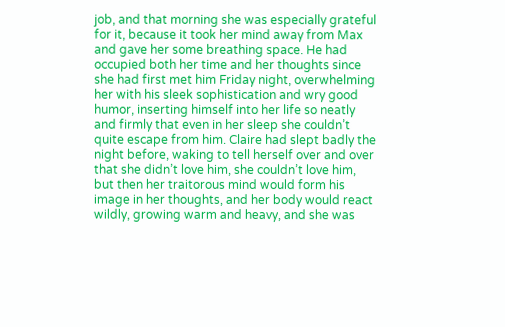job, and that morning she was especially grateful for it, because it took her mind away from Max and gave her some breathing space. He had occupied both her time and her thoughts since she had first met him Friday night, overwhelming her with his sleek sophistication and wry good humor, inserting himself into her life so neatly and firmly that even in her sleep she couldn’t quite escape from him. Claire had slept badly the night before, waking to tell herself over and over that she didn’t love him, she couldn’t love him, but then her traitorous mind would form his image in her thoughts, and her body would react wildly, growing warm and heavy, and she was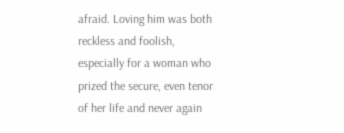afraid. Loving him was both reckless and foolish, especially for a woman who prized the secure, even tenor of her life and never again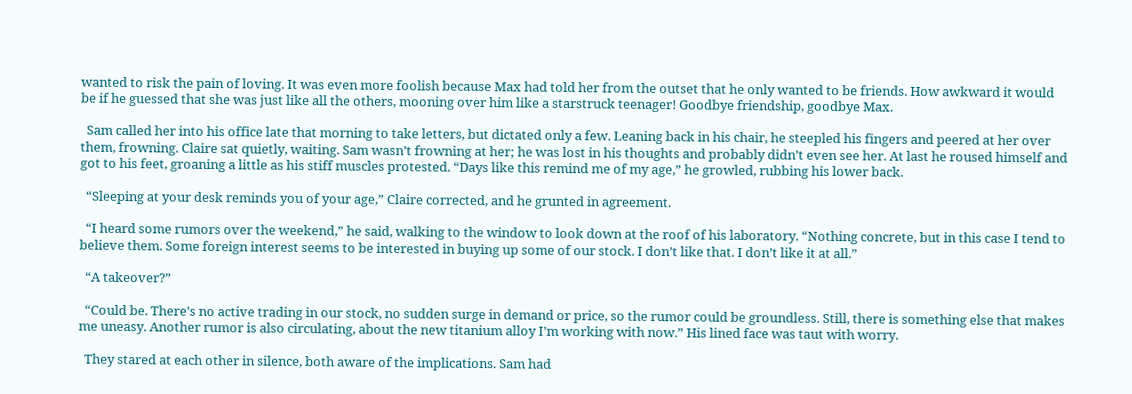wanted to risk the pain of loving. It was even more foolish because Max had told her from the outset that he only wanted to be friends. How awkward it would be if he guessed that she was just like all the others, mooning over him like a starstruck teenager! Goodbye friendship, goodbye Max.

  Sam called her into his office late that morning to take letters, but dictated only a few. Leaning back in his chair, he steepled his fingers and peered at her over them, frowning. Claire sat quietly, waiting. Sam wasn’t frowning at her; he was lost in his thoughts and probably didn’t even see her. At last he roused himself and got to his feet, groaning a little as his stiff muscles protested. “Days like this remind me of my age,” he growled, rubbing his lower back.

  “Sleeping at your desk reminds you of your age,” Claire corrected, and he grunted in agreement.

  “I heard some rumors over the weekend,” he said, walking to the window to look down at the roof of his laboratory. “Nothing concrete, but in this case I tend to believe them. Some foreign interest seems to be interested in buying up some of our stock. I don’t like that. I don’t like it at all.”

  “A takeover?”

  “Could be. There’s no active trading in our stock, no sudden surge in demand or price, so the rumor could be groundless. Still, there is something else that makes me uneasy. Another rumor is also circulating, about the new titanium alloy I’m working with now.” His lined face was taut with worry.

  They stared at each other in silence, both aware of the implications. Sam had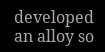developed an alloy so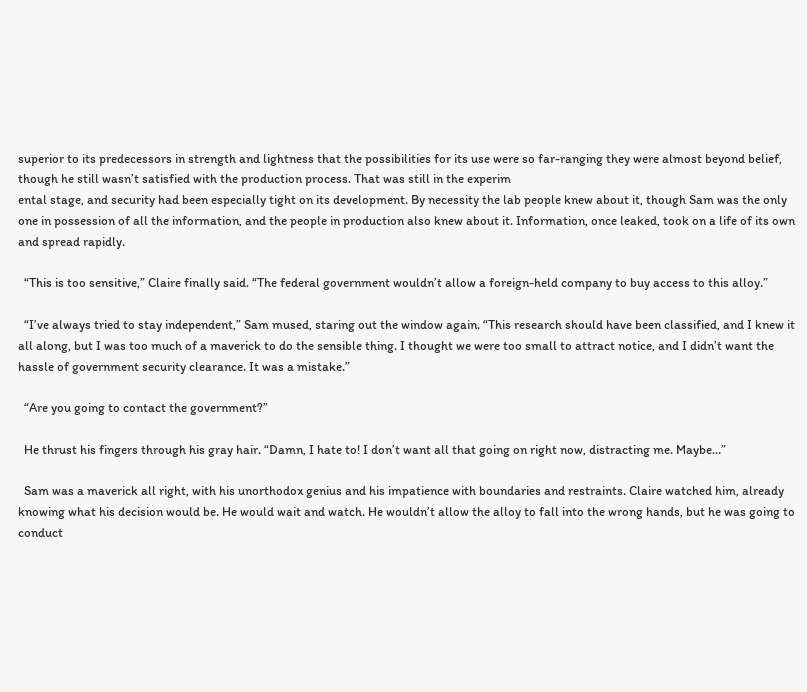superior to its predecessors in strength and lightness that the possibilities for its use were so far-ranging they were almost beyond belief, though he still wasn’t satisfied with the production process. That was still in the experim
ental stage, and security had been especially tight on its development. By necessity the lab people knew about it, though Sam was the only one in possession of all the information, and the people in production also knew about it. Information, once leaked, took on a life of its own and spread rapidly.

  “This is too sensitive,” Claire finally said. “The federal government wouldn’t allow a foreign-held company to buy access to this alloy.”

  “I’ve always tried to stay independent,” Sam mused, staring out the window again. “This research should have been classified, and I knew it all along, but I was too much of a maverick to do the sensible thing. I thought we were too small to attract notice, and I didn’t want the hassle of government security clearance. It was a mistake.”

  “Are you going to contact the government?”

  He thrust his fingers through his gray hair. “Damn, I hate to! I don’t want all that going on right now, distracting me. Maybe…”

  Sam was a maverick all right, with his unorthodox genius and his impatience with boundaries and restraints. Claire watched him, already knowing what his decision would be. He would wait and watch. He wouldn’t allow the alloy to fall into the wrong hands, but he was going to conduct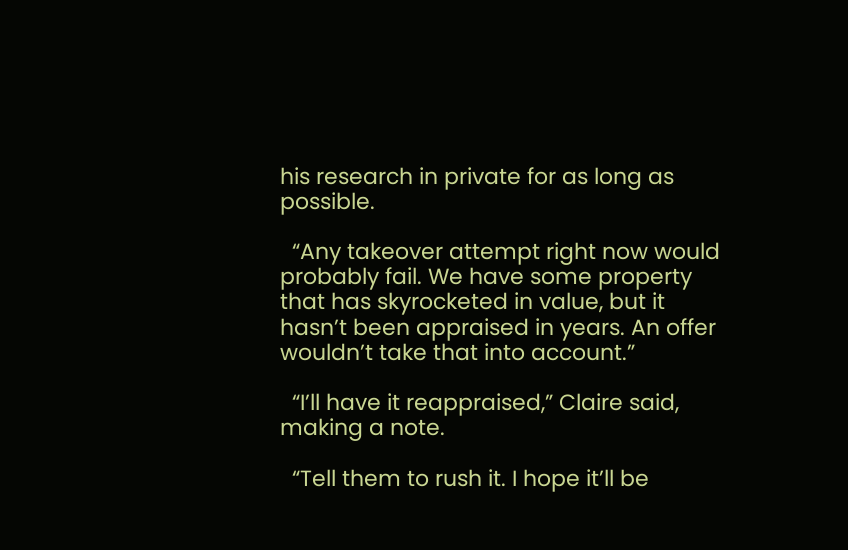his research in private for as long as possible.

  “Any takeover attempt right now would probably fail. We have some property that has skyrocketed in value, but it hasn’t been appraised in years. An offer wouldn’t take that into account.”

  “I’ll have it reappraised,” Claire said, making a note.

  “Tell them to rush it. I hope it’ll be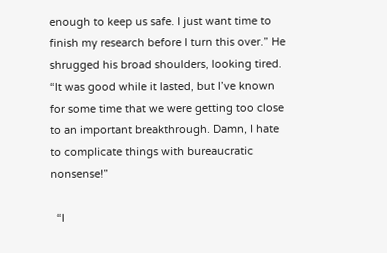enough to keep us safe. I just want time to finish my research before I turn this over.” He shrugged his broad shoulders, looking tired. “It was good while it lasted, but I’ve known for some time that we were getting too close to an important breakthrough. Damn, I hate to complicate things with bureaucratic nonsense!”

  “I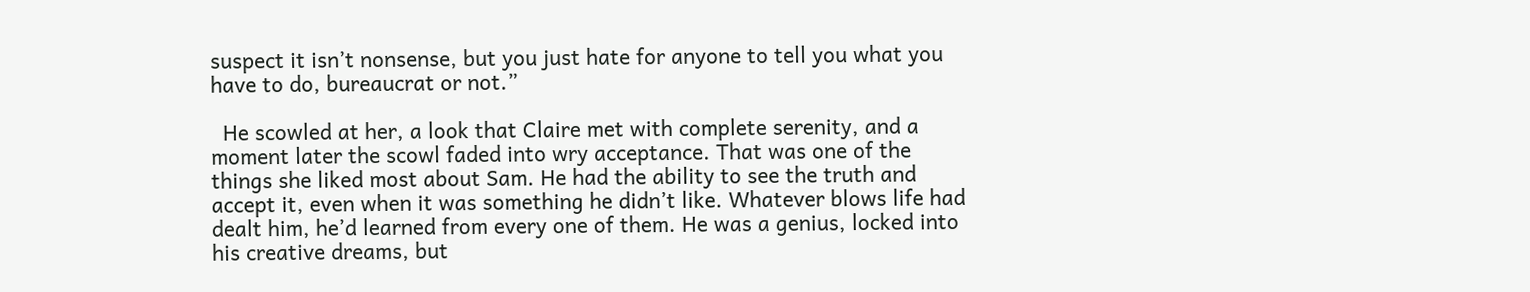suspect it isn’t nonsense, but you just hate for anyone to tell you what you have to do, bureaucrat or not.”

  He scowled at her, a look that Claire met with complete serenity, and a moment later the scowl faded into wry acceptance. That was one of the things she liked most about Sam. He had the ability to see the truth and accept it, even when it was something he didn’t like. Whatever blows life had dealt him, he’d learned from every one of them. He was a genius, locked into his creative dreams, but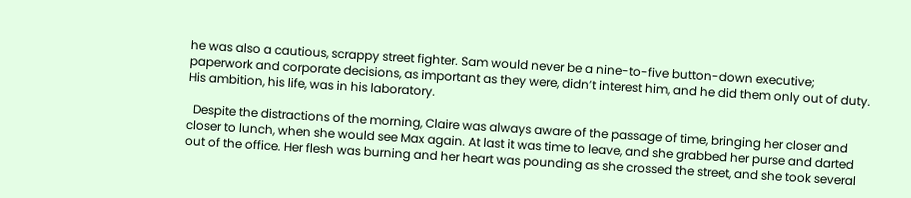he was also a cautious, scrappy street fighter. Sam would never be a nine-to-five button-down executive; paperwork and corporate decisions, as important as they were, didn’t interest him, and he did them only out of duty. His ambition, his life, was in his laboratory.

  Despite the distractions of the morning, Claire was always aware of the passage of time, bringing her closer and closer to lunch, when she would see Max again. At last it was time to leave, and she grabbed her purse and darted out of the office. Her flesh was burning and her heart was pounding as she crossed the street, and she took several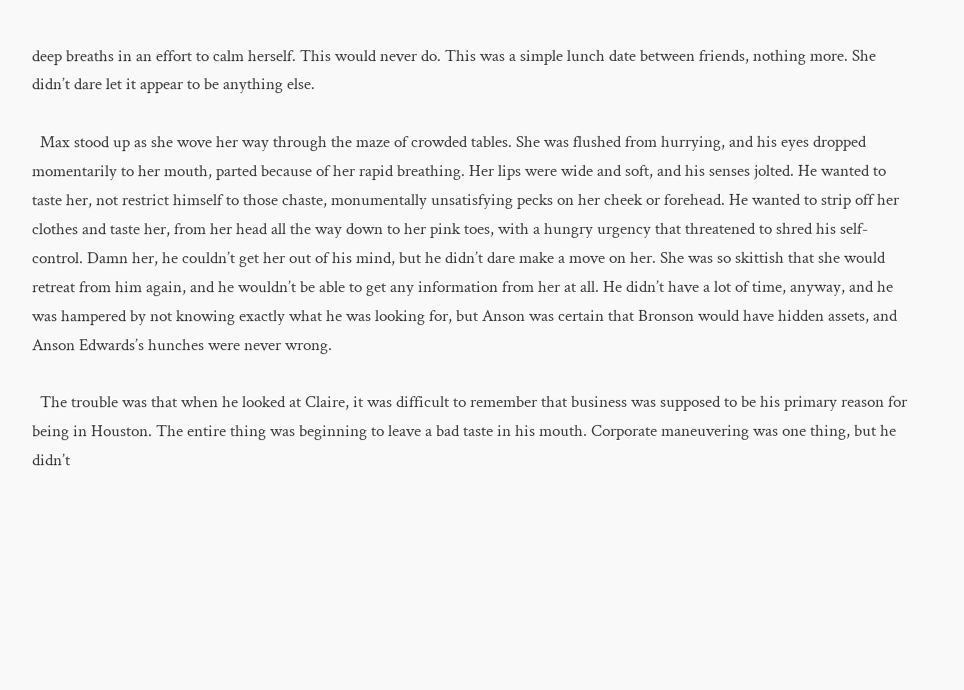deep breaths in an effort to calm herself. This would never do. This was a simple lunch date between friends, nothing more. She didn’t dare let it appear to be anything else.

  Max stood up as she wove her way through the maze of crowded tables. She was flushed from hurrying, and his eyes dropped momentarily to her mouth, parted because of her rapid breathing. Her lips were wide and soft, and his senses jolted. He wanted to taste her, not restrict himself to those chaste, monumentally unsatisfying pecks on her cheek or forehead. He wanted to strip off her clothes and taste her, from her head all the way down to her pink toes, with a hungry urgency that threatened to shred his self-control. Damn her, he couldn’t get her out of his mind, but he didn’t dare make a move on her. She was so skittish that she would retreat from him again, and he wouldn’t be able to get any information from her at all. He didn’t have a lot of time, anyway, and he was hampered by not knowing exactly what he was looking for, but Anson was certain that Bronson would have hidden assets, and Anson Edwards’s hunches were never wrong.

  The trouble was that when he looked at Claire, it was difficult to remember that business was supposed to be his primary reason for being in Houston. The entire thing was beginning to leave a bad taste in his mouth. Corporate maneuvering was one thing, but he didn’t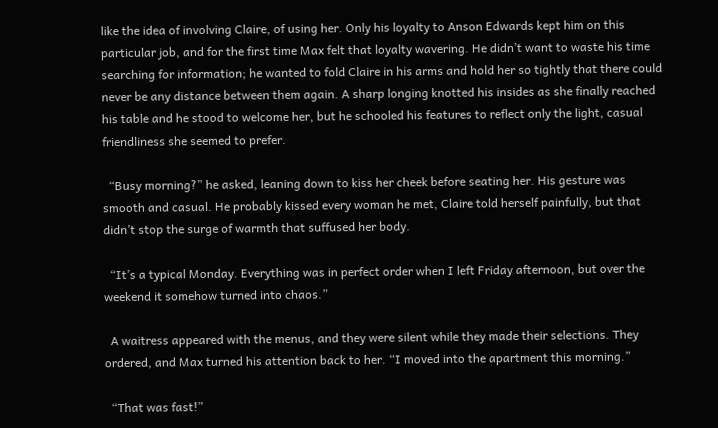like the idea of involving Claire, of using her. Only his loyalty to Anson Edwards kept him on this particular job, and for the first time Max felt that loyalty wavering. He didn’t want to waste his time searching for information; he wanted to fold Claire in his arms and hold her so tightly that there could never be any distance between them again. A sharp longing knotted his insides as she finally reached his table and he stood to welcome her, but he schooled his features to reflect only the light, casual friendliness she seemed to prefer.

  “Busy morning?” he asked, leaning down to kiss her cheek before seating her. His gesture was smooth and casual. He probably kissed every woman he met, Claire told herself painfully, but that didn’t stop the surge of warmth that suffused her body.

  “It’s a typical Monday. Everything was in perfect order when I left Friday afternoon, but over the weekend it somehow turned into chaos.”

  A waitress appeared with the menus, and they were silent while they made their selections. They ordered, and Max turned his attention back to her. “I moved into the apartment this morning.”

  “That was fast!”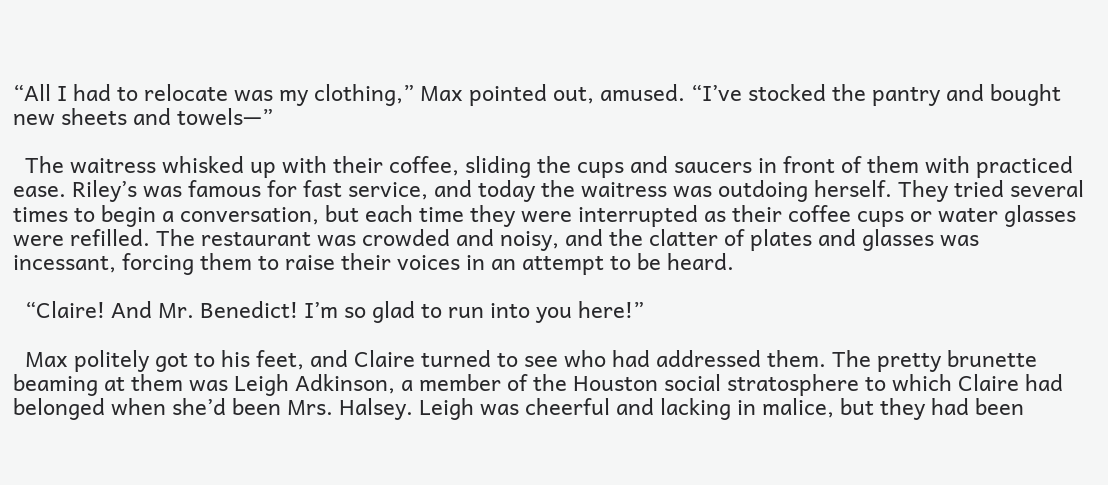“All I had to relocate was my clothing,” Max pointed out, amused. “I’ve stocked the pantry and bought new sheets and towels—”

  The waitress whisked up with their coffee, sliding the cups and saucers in front of them with practiced ease. Riley’s was famous for fast service, and today the waitress was outdoing herself. They tried several times to begin a conversation, but each time they were interrupted as their coffee cups or water glasses were refilled. The restaurant was crowded and noisy, and the clatter of plates and glasses was incessant, forcing them to raise their voices in an attempt to be heard.

  “Claire! And Mr. Benedict! I’m so glad to run into you here!”

  Max politely got to his feet, and Claire turned to see who had addressed them. The pretty brunette beaming at them was Leigh Adkinson, a member of the Houston social stratosphere to which Claire had belonged when she’d been Mrs. Halsey. Leigh was cheerful and lacking in malice, but they had been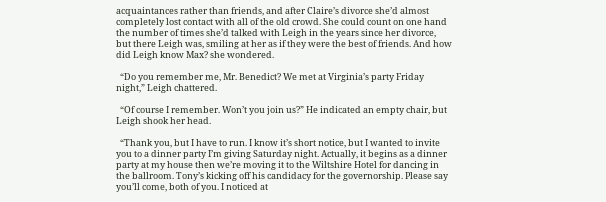acquaintances rather than friends, and after Claire’s divorce she’d almost completely lost contact with all of the old crowd. She could count on one hand the number of times she’d talked with Leigh in the years since her divorce, but there Leigh was, smiling at her as if they were the best of friends. And how did Leigh know Max? she wondered.

  “Do you remember me, Mr. Benedict? We met at Virginia’s party Friday night,” Leigh chattered.

  “Of course I remember. Won’t you join us?” He indicated an empty chair, but Leigh shook her head.

  “Thank you, but I have to run. I know it’s short notice, but I wanted to invite you to a dinner party I’m giving Saturday night. Actually, it begins as a dinner party at my house then we’re moving it to the Wiltshire Hotel for dancing in the ballroom. Tony’s kicking off his candidacy for the governorship. Please say you’ll come, both of you. I noticed at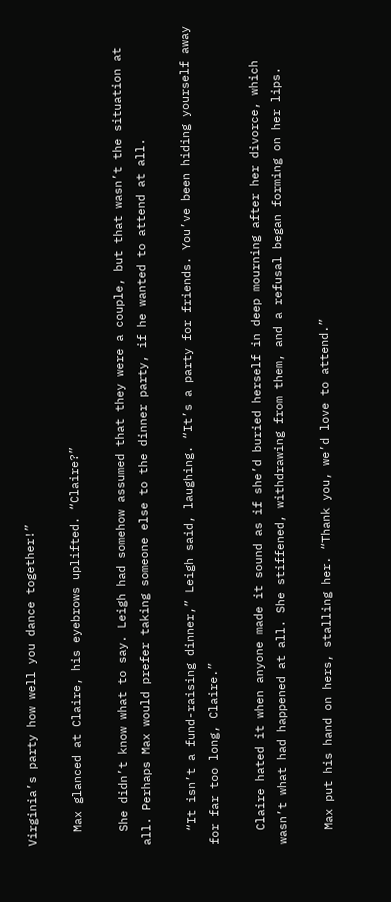Virginia’s party how well you dance together!”

  Max glanced at Claire, his eyebrows uplifted. “Claire?”

  She didn’t know what to say. Leigh had somehow assumed that they were a couple, but that wasn’t the situation at all. Perhaps Max would prefer taking someone else to the dinner party, if he wanted to attend at all.

  “It isn’t a fund-raising dinner,” Leigh said, laughing. “It’s a party for friends. You’ve been hiding yourself away for far too long, Claire.”

  Claire hated it when anyone made it sound as if she’d buried herself in deep mourning after her divorce, which wasn’t what had happened at all. She stiffened, withdrawing from them, and a refusal began forming on her lips.

  Max put his hand on hers, stalling her. “Thank you, we’d love to attend.”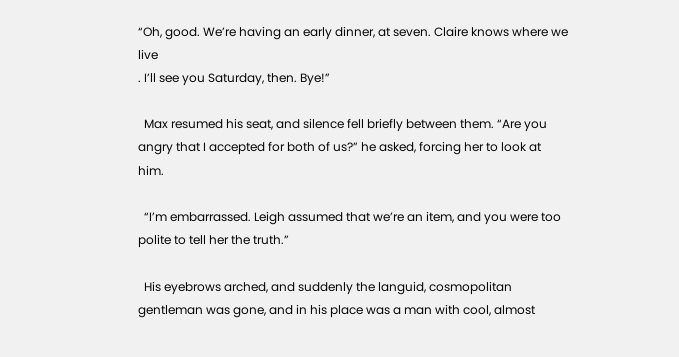“Oh, good. We’re having an early dinner, at seven. Claire knows where we live
. I’ll see you Saturday, then. Bye!”

  Max resumed his seat, and silence fell briefly between them. “Are you angry that I accepted for both of us?” he asked, forcing her to look at him.

  “I’m embarrassed. Leigh assumed that we’re an item, and you were too polite to tell her the truth.”

  His eyebrows arched, and suddenly the languid, cosmopolitan gentleman was gone, and in his place was a man with cool, almost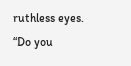ruthless eyes. “Do you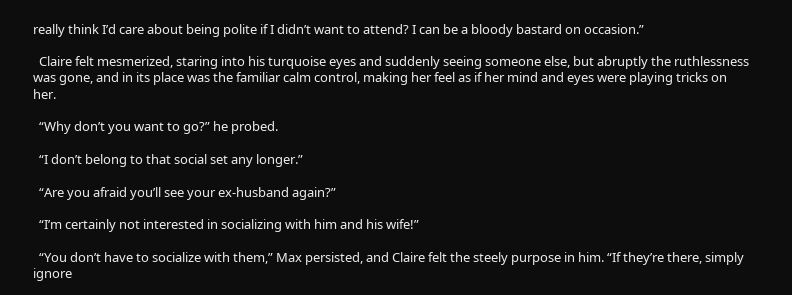really think I’d care about being polite if I didn’t want to attend? I can be a bloody bastard on occasion.”

  Claire felt mesmerized, staring into his turquoise eyes and suddenly seeing someone else, but abruptly the ruthlessness was gone, and in its place was the familiar calm control, making her feel as if her mind and eyes were playing tricks on her.

  “Why don’t you want to go?” he probed.

  “I don’t belong to that social set any longer.”

  “Are you afraid you’ll see your ex-husband again?”

  “I’m certainly not interested in socializing with him and his wife!”

  “You don’t have to socialize with them,” Max persisted, and Claire felt the steely purpose in him. “If they’re there, simply ignore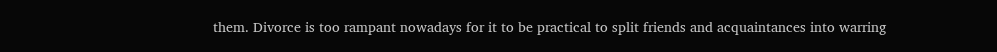them. Divorce is too rampant nowadays for it to be practical to split friends and acquaintances into warring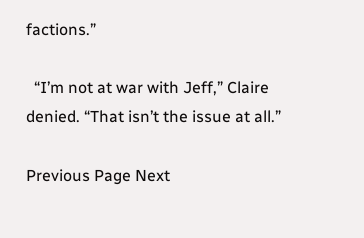factions.”

  “I’m not at war with Jeff,” Claire denied. “That isn’t the issue at all.”

Previous Page Next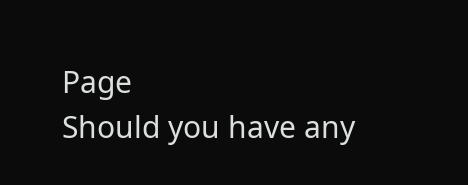Page
Should you have any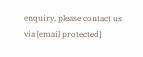enquiry, please contact us via [email protected]